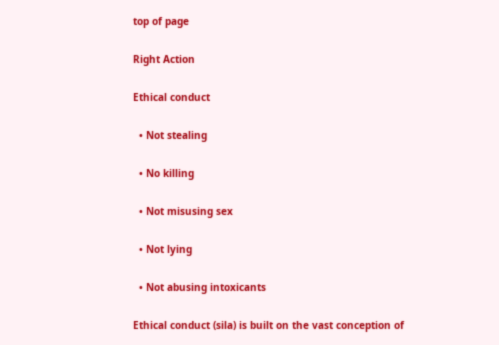top of page

Right Action

Ethical conduct

  • Not stealing

  • No killing

  • Not misusing sex

  • Not lying

  • Not abusing intoxicants

Ethical conduct (sila) is built on the vast conception of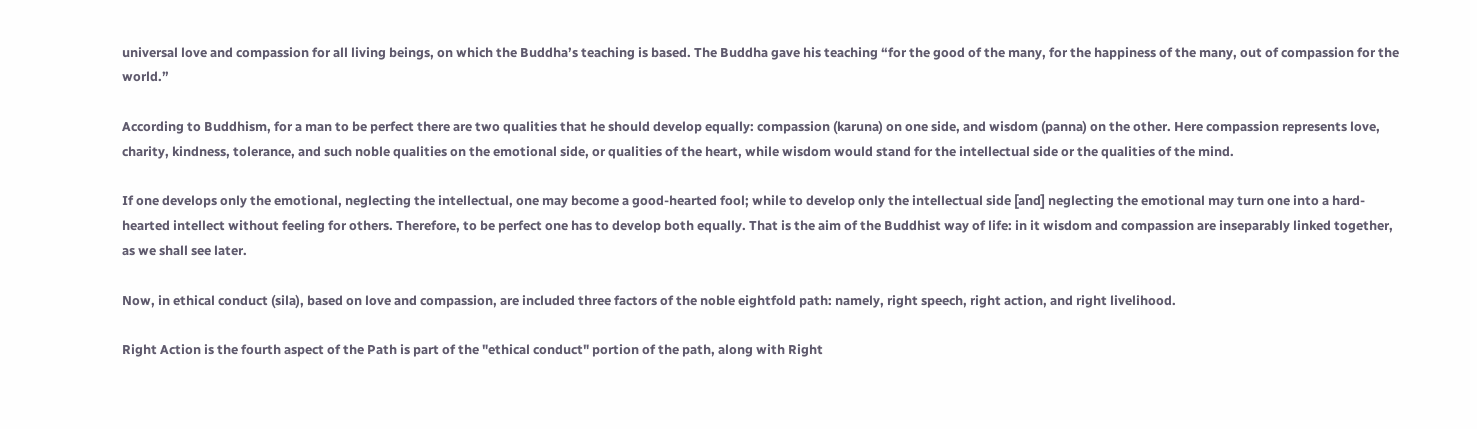universal love and compassion for all living beings, on which the Buddha’s teaching is based. The Buddha gave his teaching “for the good of the many, for the happiness of the many, out of compassion for the world.”

According to Buddhism, for a man to be perfect there are two qualities that he should develop equally: compassion (karuna) on one side, and wisdom (panna) on the other. Here compassion represents love, charity, kindness, tolerance, and such noble qualities on the emotional side, or qualities of the heart, while wisdom would stand for the intellectual side or the qualities of the mind.

If one develops only the emotional, neglecting the intellectual, one may become a good-hearted fool; while to develop only the intellectual side [and] neglecting the emotional may turn one into a hard-hearted intellect without feeling for others. Therefore, to be perfect one has to develop both equally. That is the aim of the Buddhist way of life: in it wisdom and compassion are inseparably linked together, as we shall see later.

Now, in ethical conduct (sila), based on love and compassion, are included three factors of the noble eightfold path: namely, right speech, right action, and right livelihood.

Right Action is the fourth aspect of the Path is part of the "ethical conduct" portion of the path, along with Right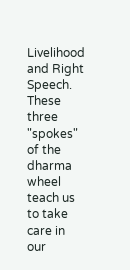Livelihood and Right Speech. These three "spokes" of the dharma wheel teach us to take care in our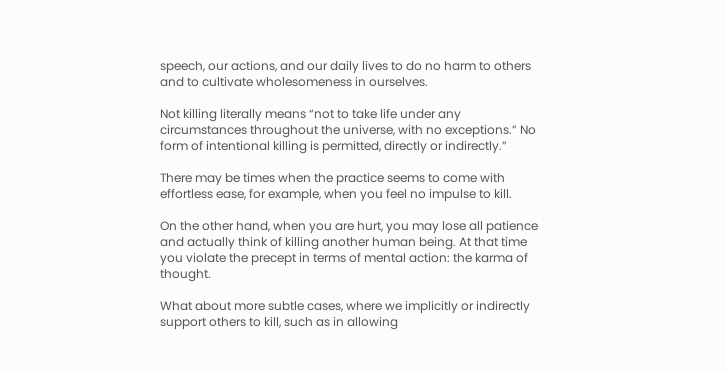speech, our actions, and our daily lives to do no harm to others and to cultivate wholesomeness in ourselves.

Not killing literally means “not to take life under any circumstances throughout the universe, with no exceptions.” No form of intentional killing is permitted, directly or indirectly.”

There may be times when the practice seems to come with effortless ease, for example, when you feel no impulse to kill.

On the other hand, when you are hurt, you may lose all patience and actually think of killing another human being. At that time you violate the precept in terms of mental action: the karma of thought.

What about more subtle cases, where we implicitly or indirectly support others to kill, such as in allowing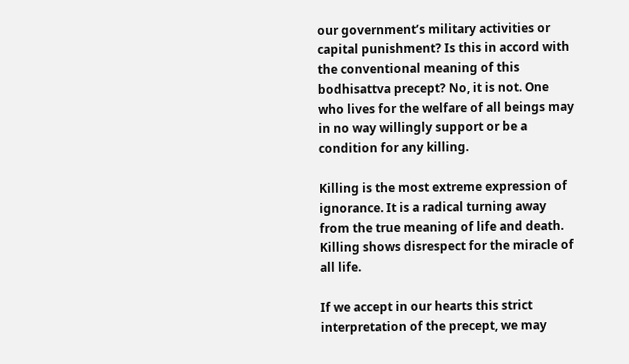our government’s military activities or capital punishment? Is this in accord with the conventional meaning of this bodhisattva precept? No, it is not. One who lives for the welfare of all beings may in no way willingly support or be a condition for any killing.

Killing is the most extreme expression of ignorance. It is a radical turning away from the true meaning of life and death. Killing shows disrespect for the miracle of all life.

If we accept in our hearts this strict interpretation of the precept, we may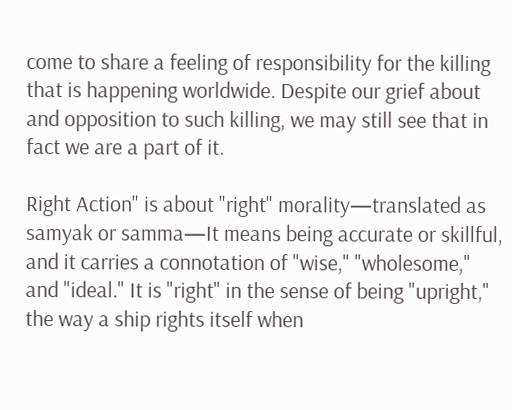come to share a feeling of responsibility for the killing that is happening worldwide. Despite our grief about and opposition to such killing, we may still see that in fact we are a part of it.

Right Action" is about "right" morality—translated as samyak or samma—It means being accurate or skillful, and it carries a connotation of "wise," "wholesome," and "ideal." It is "right" in the sense of being "upright," the way a ship rights itself when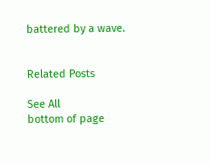battered by a wave.


Related Posts

See All
bottom of page